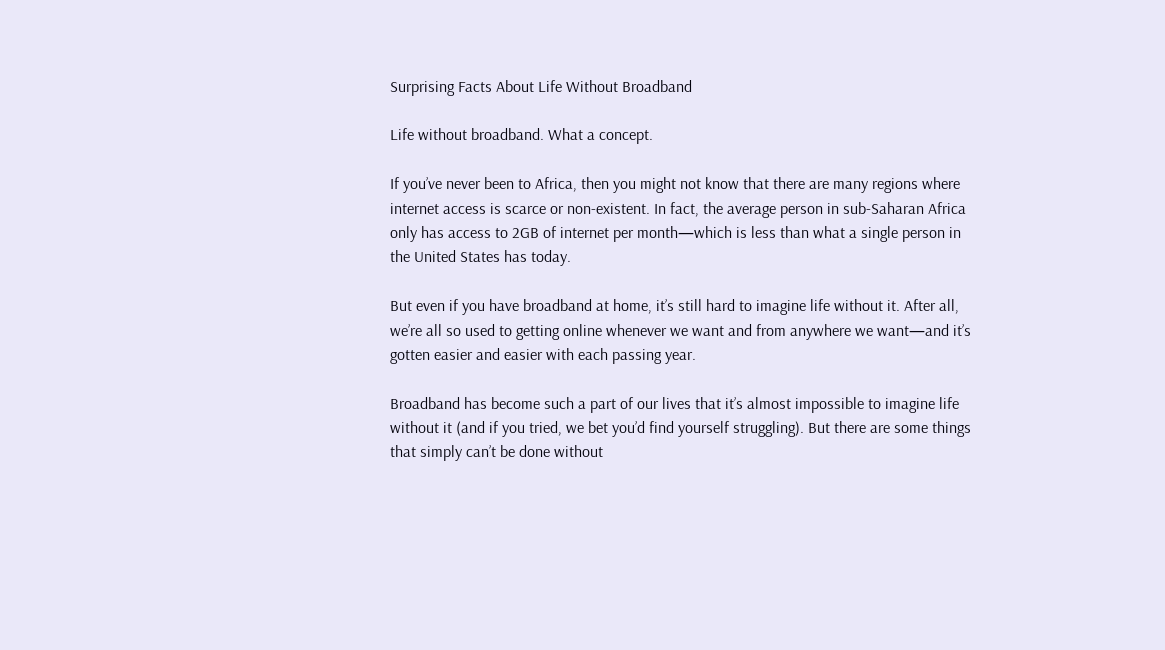Surprising Facts About Life Without Broadband

Life without broadband. What a concept.

If you’ve never been to Africa, then you might not know that there are many regions where internet access is scarce or non-existent. In fact, the average person in sub-Saharan Africa only has access to 2GB of internet per month—which is less than what a single person in the United States has today.

But even if you have broadband at home, it’s still hard to imagine life without it. After all, we’re all so used to getting online whenever we want and from anywhere we want—and it’s gotten easier and easier with each passing year.

Broadband has become such a part of our lives that it’s almost impossible to imagine life without it (and if you tried, we bet you’d find yourself struggling). But there are some things that simply can’t be done without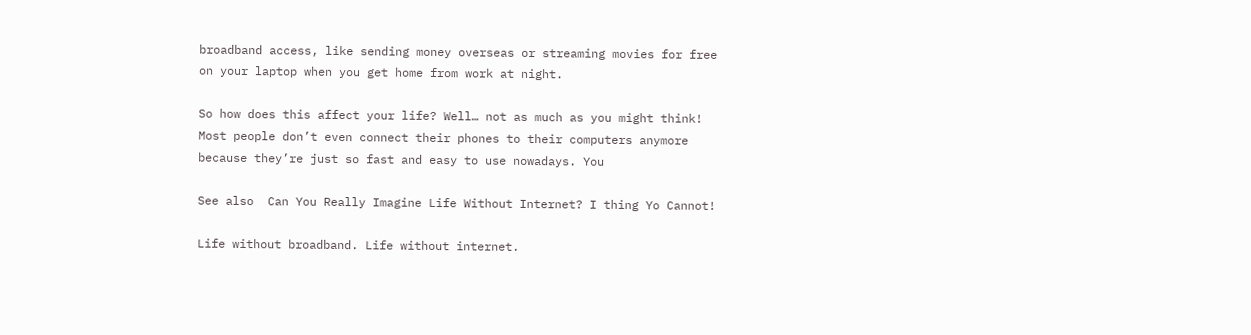broadband access, like sending money overseas or streaming movies for free on your laptop when you get home from work at night.

So how does this affect your life? Well… not as much as you might think! Most people don’t even connect their phones to their computers anymore because they’re just so fast and easy to use nowadays. You

See also  Can You Really Imagine Life Without Internet? I thing Yo Cannot!

Life without broadband. Life without internet.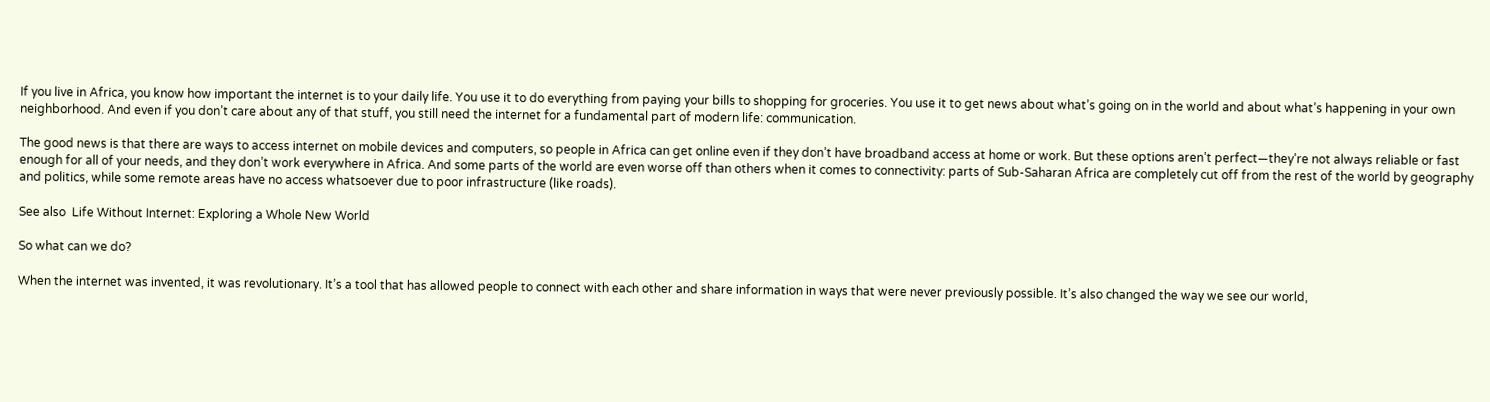If you live in Africa, you know how important the internet is to your daily life. You use it to do everything from paying your bills to shopping for groceries. You use it to get news about what’s going on in the world and about what’s happening in your own neighborhood. And even if you don’t care about any of that stuff, you still need the internet for a fundamental part of modern life: communication.

The good news is that there are ways to access internet on mobile devices and computers, so people in Africa can get online even if they don’t have broadband access at home or work. But these options aren’t perfect—they’re not always reliable or fast enough for all of your needs, and they don’t work everywhere in Africa. And some parts of the world are even worse off than others when it comes to connectivity: parts of Sub-Saharan Africa are completely cut off from the rest of the world by geography and politics, while some remote areas have no access whatsoever due to poor infrastructure (like roads).

See also  Life Without Internet: Exploring a Whole New World

So what can we do?

When the internet was invented, it was revolutionary. It’s a tool that has allowed people to connect with each other and share information in ways that were never previously possible. It’s also changed the way we see our world,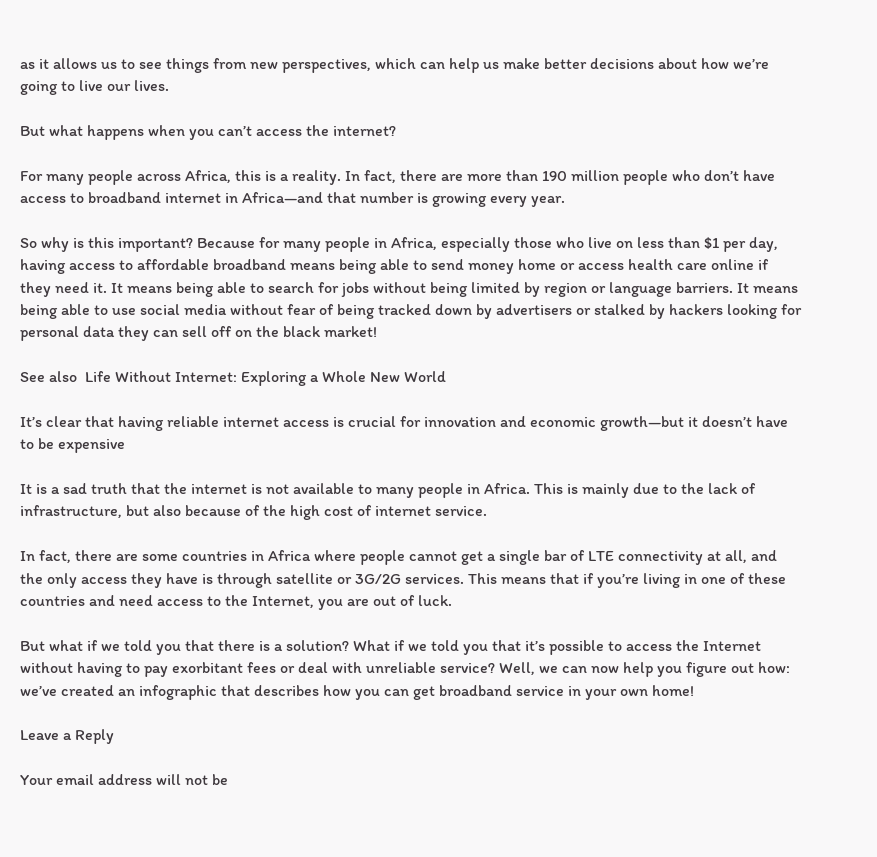as it allows us to see things from new perspectives, which can help us make better decisions about how we’re going to live our lives.

But what happens when you can’t access the internet?

For many people across Africa, this is a reality. In fact, there are more than 190 million people who don’t have access to broadband internet in Africa—and that number is growing every year.

So why is this important? Because for many people in Africa, especially those who live on less than $1 per day, having access to affordable broadband means being able to send money home or access health care online if they need it. It means being able to search for jobs without being limited by region or language barriers. It means being able to use social media without fear of being tracked down by advertisers or stalked by hackers looking for personal data they can sell off on the black market!

See also  Life Without Internet: Exploring a Whole New World

It’s clear that having reliable internet access is crucial for innovation and economic growth—but it doesn’t have to be expensive

It is a sad truth that the internet is not available to many people in Africa. This is mainly due to the lack of infrastructure, but also because of the high cost of internet service.

In fact, there are some countries in Africa where people cannot get a single bar of LTE connectivity at all, and the only access they have is through satellite or 3G/2G services. This means that if you’re living in one of these countries and need access to the Internet, you are out of luck.

But what if we told you that there is a solution? What if we told you that it’s possible to access the Internet without having to pay exorbitant fees or deal with unreliable service? Well, we can now help you figure out how: we’ve created an infographic that describes how you can get broadband service in your own home!

Leave a Reply

Your email address will not be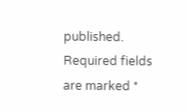published. Required fields are marked *